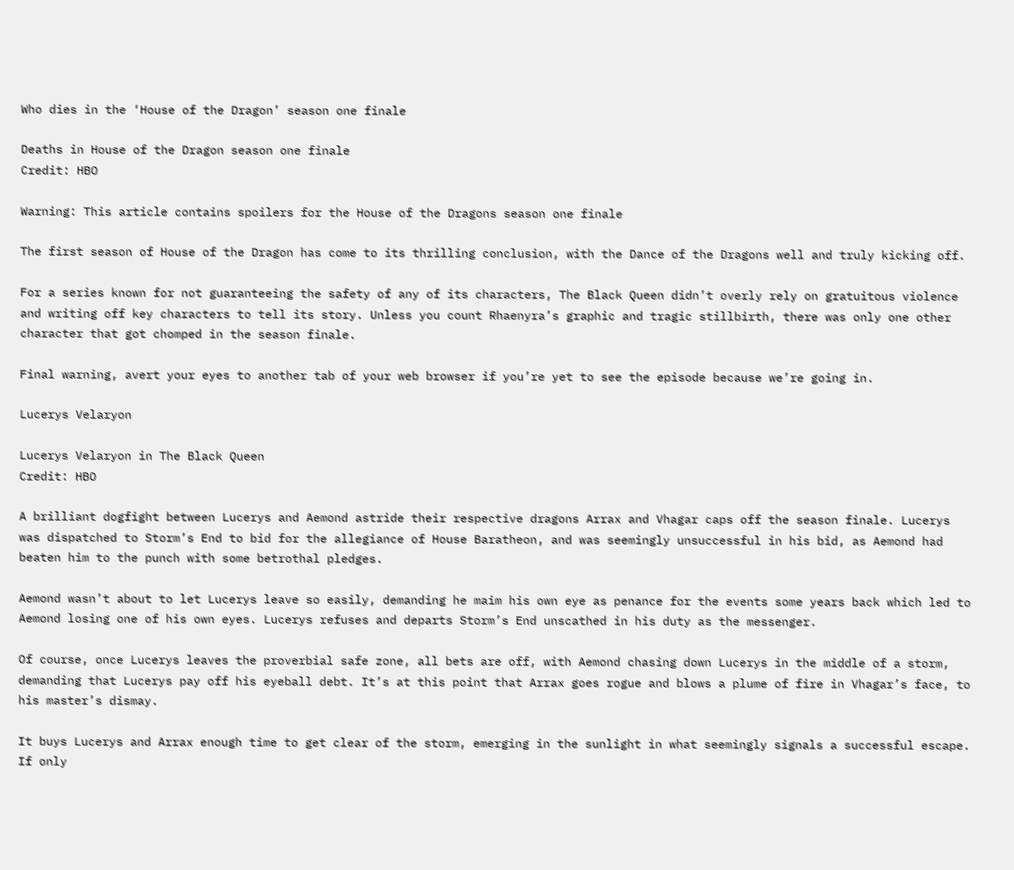Who dies in the ‘House of the Dragon’ season one finale

Deaths in House of the Dragon season one finale
Credit: HBO

Warning: This article contains spoilers for the House of the Dragons season one finale

The first season of House of the Dragon has come to its thrilling conclusion, with the Dance of the Dragons well and truly kicking off.

For a series known for not guaranteeing the safety of any of its characters, The Black Queen didn’t overly rely on gratuitous violence and writing off key characters to tell its story. Unless you count Rhaenyra’s graphic and tragic stillbirth, there was only one other character that got chomped in the season finale.

Final warning, avert your eyes to another tab of your web browser if you’re yet to see the episode because we’re going in.

Lucerys Velaryon

Lucerys Velaryon in The Black Queen
Credit: HBO

A brilliant dogfight between Lucerys and Aemond astride their respective dragons Arrax and Vhagar caps off the season finale. Lucerys was dispatched to Storm’s End to bid for the allegiance of House Baratheon, and was seemingly unsuccessful in his bid, as Aemond had beaten him to the punch with some betrothal pledges.

Aemond wasn’t about to let Lucerys leave so easily, demanding he maim his own eye as penance for the events some years back which led to Aemond losing one of his own eyes. Lucerys refuses and departs Storm’s End unscathed in his duty as the messenger.

Of course, once Lucerys leaves the proverbial safe zone, all bets are off, with Aemond chasing down Lucerys in the middle of a storm, demanding that Lucerys pay off his eyeball debt. It’s at this point that Arrax goes rogue and blows a plume of fire in Vhagar’s face, to his master’s dismay.

It buys Lucerys and Arrax enough time to get clear of the storm, emerging in the sunlight in what seemingly signals a successful escape. If only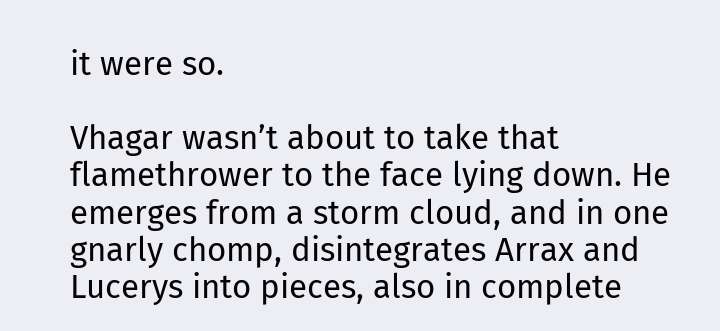it were so.

Vhagar wasn’t about to take that flamethrower to the face lying down. He emerges from a storm cloud, and in one gnarly chomp, disintegrates Arrax and Lucerys into pieces, also in complete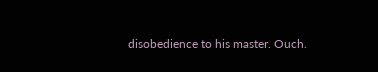disobedience to his master. Ouch.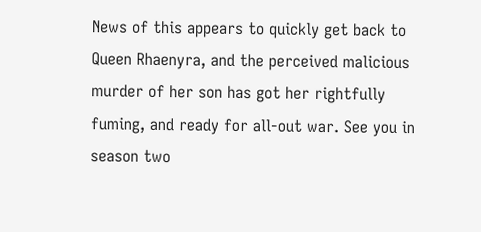News of this appears to quickly get back to Queen Rhaenyra, and the perceived malicious murder of her son has got her rightfully fuming, and ready for all-out war. See you in season two